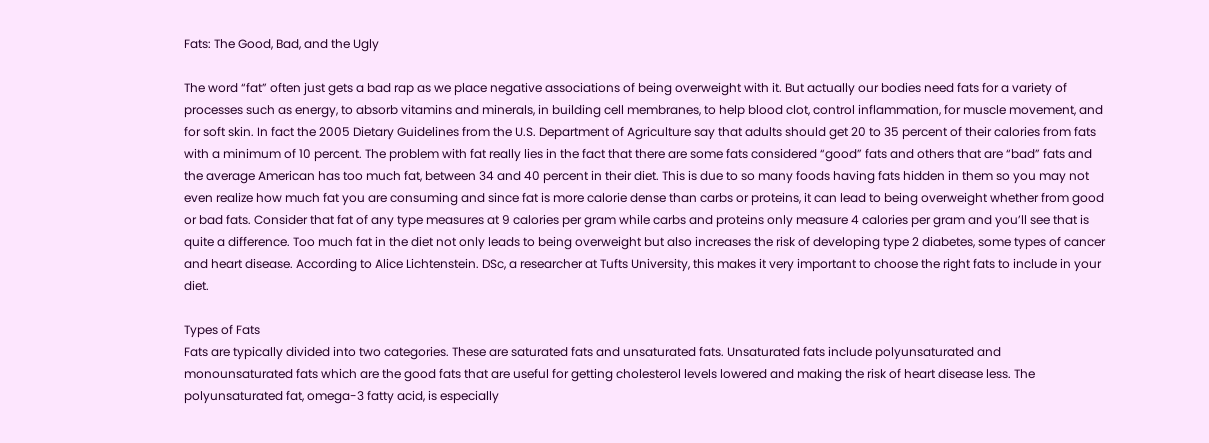Fats: The Good, Bad, and the Ugly

The word “fat” often just gets a bad rap as we place negative associations of being overweight with it. But actually our bodies need fats for a variety of processes such as energy, to absorb vitamins and minerals, in building cell membranes, to help blood clot, control inflammation, for muscle movement, and for soft skin. In fact the 2005 Dietary Guidelines from the U.S. Department of Agriculture say that adults should get 20 to 35 percent of their calories from fats with a minimum of 10 percent. The problem with fat really lies in the fact that there are some fats considered “good” fats and others that are “bad” fats and the average American has too much fat, between 34 and 40 percent in their diet. This is due to so many foods having fats hidden in them so you may not even realize how much fat you are consuming and since fat is more calorie dense than carbs or proteins, it can lead to being overweight whether from good or bad fats. Consider that fat of any type measures at 9 calories per gram while carbs and proteins only measure 4 calories per gram and you’ll see that is quite a difference. Too much fat in the diet not only leads to being overweight but also increases the risk of developing type 2 diabetes, some types of cancer and heart disease. According to Alice Lichtenstein. DSc, a researcher at Tufts University, this makes it very important to choose the right fats to include in your diet.

Types of Fats
Fats are typically divided into two categories. These are saturated fats and unsaturated fats. Unsaturated fats include polyunsaturated and monounsaturated fats which are the good fats that are useful for getting cholesterol levels lowered and making the risk of heart disease less. The polyunsaturated fat, omega-3 fatty acid, is especially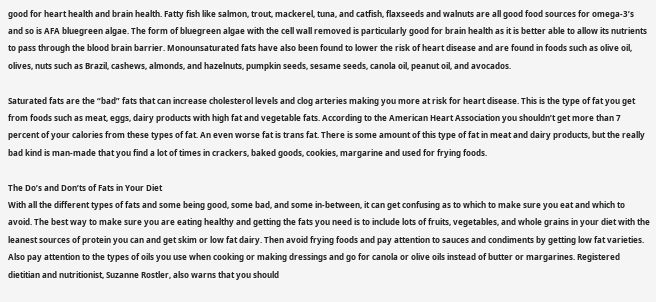good for heart health and brain health. Fatty fish like salmon, trout, mackerel, tuna, and catfish, flaxseeds and walnuts are all good food sources for omega-3’s and so is AFA bluegreen algae. The form of bluegreen algae with the cell wall removed is particularly good for brain health as it is better able to allow its nutrients to pass through the blood brain barrier. Monounsaturated fats have also been found to lower the risk of heart disease and are found in foods such as olive oil, olives, nuts such as Brazil, cashews, almonds, and hazelnuts, pumpkin seeds, sesame seeds, canola oil, peanut oil, and avocados.

Saturated fats are the “bad” fats that can increase cholesterol levels and clog arteries making you more at risk for heart disease. This is the type of fat you get from foods such as meat, eggs, dairy products with high fat and vegetable fats. According to the American Heart Association you shouldn’t get more than 7 percent of your calories from these types of fat. An even worse fat is trans fat. There is some amount of this type of fat in meat and dairy products, but the really bad kind is man-made that you find a lot of times in crackers, baked goods, cookies, margarine and used for frying foods.

The Do’s and Don’ts of Fats in Your Diet
With all the different types of fats and some being good, some bad, and some in-between, it can get confusing as to which to make sure you eat and which to avoid. The best way to make sure you are eating healthy and getting the fats you need is to include lots of fruits, vegetables, and whole grains in your diet with the leanest sources of protein you can and get skim or low fat dairy. Then avoid frying foods and pay attention to sauces and condiments by getting low fat varieties. Also pay attention to the types of oils you use when cooking or making dressings and go for canola or olive oils instead of butter or margarines. Registered dietitian and nutritionist, Suzanne Rostler, also warns that you should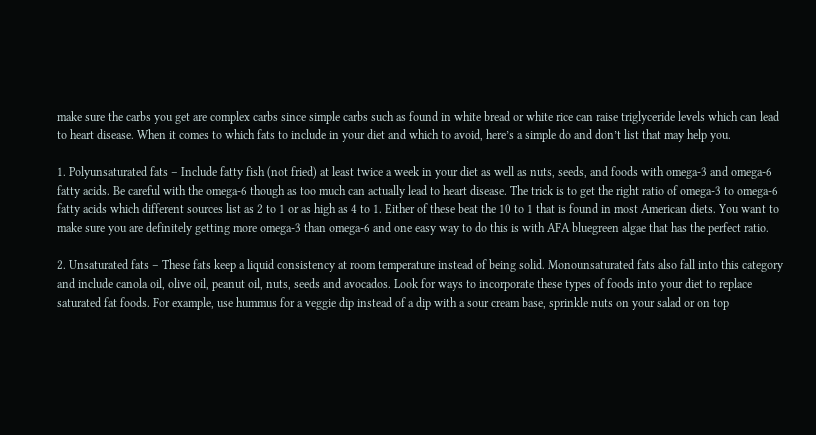make sure the carbs you get are complex carbs since simple carbs such as found in white bread or white rice can raise triglyceride levels which can lead to heart disease. When it comes to which fats to include in your diet and which to avoid, here’s a simple do and don’t list that may help you.

1. Polyunsaturated fats – Include fatty fish (not fried) at least twice a week in your diet as well as nuts, seeds, and foods with omega-3 and omega-6 fatty acids. Be careful with the omega-6 though as too much can actually lead to heart disease. The trick is to get the right ratio of omega-3 to omega-6 fatty acids which different sources list as 2 to 1 or as high as 4 to 1. Either of these beat the 10 to 1 that is found in most American diets. You want to make sure you are definitely getting more omega-3 than omega-6 and one easy way to do this is with AFA bluegreen algae that has the perfect ratio.

2. Unsaturated fats – These fats keep a liquid consistency at room temperature instead of being solid. Monounsaturated fats also fall into this category and include canola oil, olive oil, peanut oil, nuts, seeds and avocados. Look for ways to incorporate these types of foods into your diet to replace saturated fat foods. For example, use hummus for a veggie dip instead of a dip with a sour cream base, sprinkle nuts on your salad or on top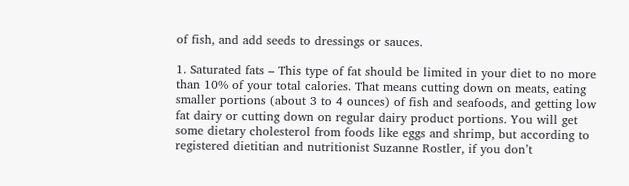of fish, and add seeds to dressings or sauces.

1. Saturated fats – This type of fat should be limited in your diet to no more than 10% of your total calories. That means cutting down on meats, eating smaller portions (about 3 to 4 ounces) of fish and seafoods, and getting low fat dairy or cutting down on regular dairy product portions. You will get some dietary cholesterol from foods like eggs and shrimp, but according to registered dietitian and nutritionist Suzanne Rostler, if you don’t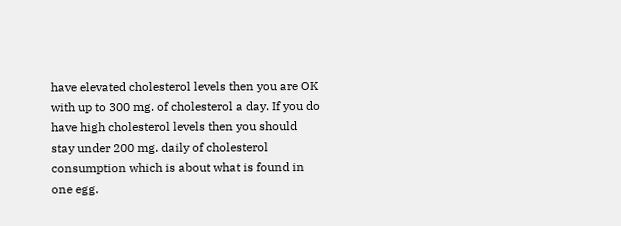have elevated cholesterol levels then you are OK with up to 300 mg. of cholesterol a day. If you do have high cholesterol levels then you should stay under 200 mg. daily of cholesterol consumption which is about what is found in one egg.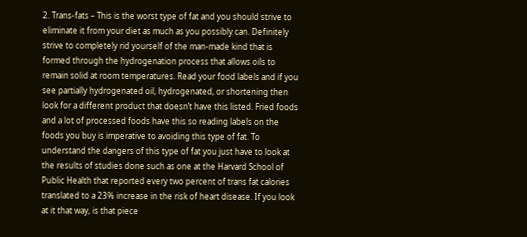2. Trans-fats – This is the worst type of fat and you should strive to eliminate it from your diet as much as you possibly can. Definitely strive to completely rid yourself of the man-made kind that is formed through the hydrogenation process that allows oils to remain solid at room temperatures. Read your food labels and if you see partially hydrogenated oil, hydrogenated, or shortening then look for a different product that doesn’t have this listed. Fried foods and a lot of processed foods have this so reading labels on the foods you buy is imperative to avoiding this type of fat. To understand the dangers of this type of fat you just have to look at the results of studies done such as one at the Harvard School of Public Health that reported every two percent of trans fat calories translated to a 23% increase in the risk of heart disease. If you look at it that way, is that piece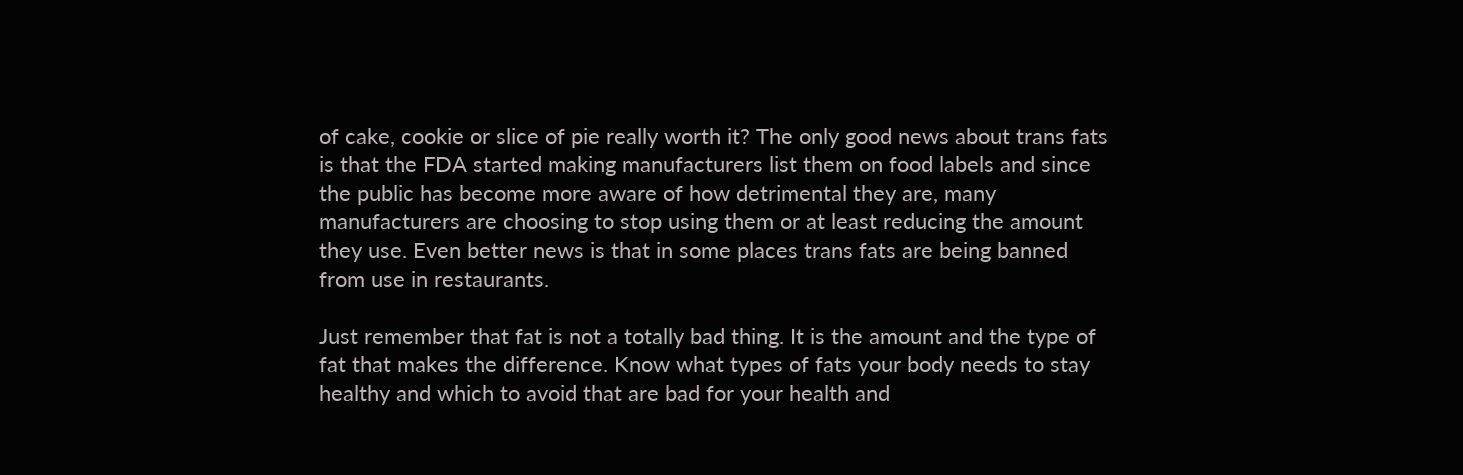of cake, cookie or slice of pie really worth it? The only good news about trans fats is that the FDA started making manufacturers list them on food labels and since the public has become more aware of how detrimental they are, many manufacturers are choosing to stop using them or at least reducing the amount they use. Even better news is that in some places trans fats are being banned from use in restaurants.

Just remember that fat is not a totally bad thing. It is the amount and the type of fat that makes the difference. Know what types of fats your body needs to stay healthy and which to avoid that are bad for your health and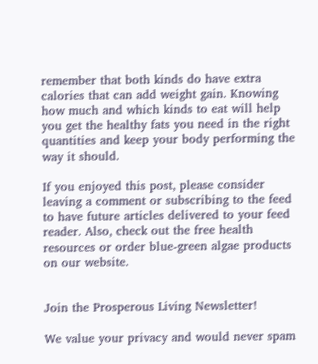remember that both kinds do have extra calories that can add weight gain. Knowing how much and which kinds to eat will help you get the healthy fats you need in the right quantities and keep your body performing the way it should.

If you enjoyed this post, please consider leaving a comment or subscribing to the feed to have future articles delivered to your feed reader. Also, check out the free health resources or order blue-green algae products  on our website.


Join the Prosperous Living Newsletter!

We value your privacy and would never spam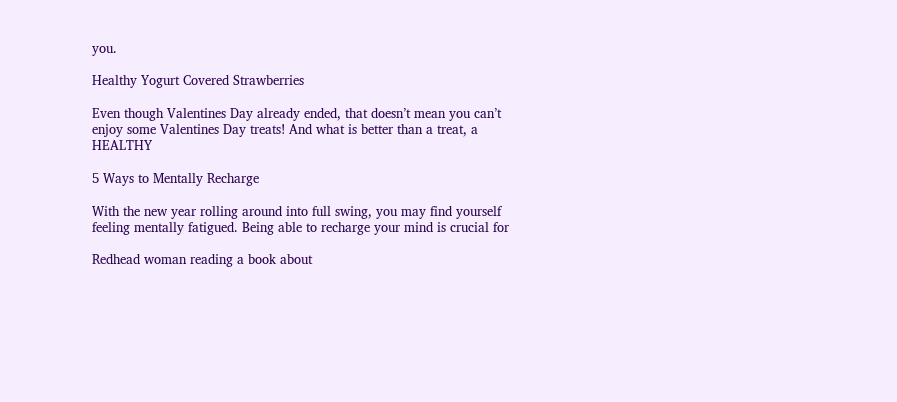you.

Healthy Yogurt Covered Strawberries

Even though Valentines Day already ended, that doesn’t mean you can’t enjoy some Valentines Day treats! And what is better than a treat, a HEALTHY

5 Ways to Mentally Recharge

With the new year rolling around into full swing, you may find yourself feeling mentally fatigued. Being able to recharge your mind is crucial for

Redhead woman reading a book about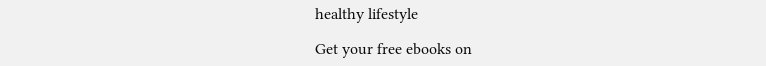healthy lifestyle

Get your free ebooks on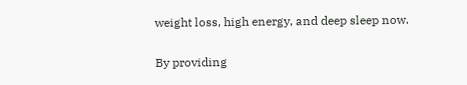weight loss, high energy, and deep sleep now.

By providing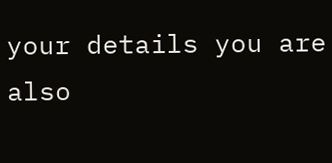your details you are also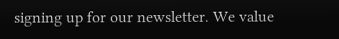signing up for our newsletter. We value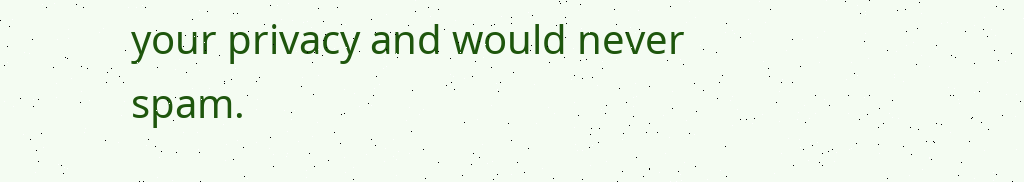your privacy and would never spam.